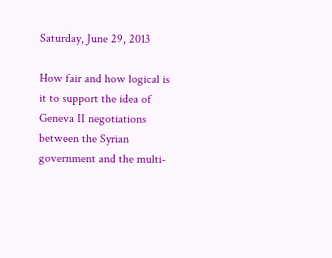Saturday, June 29, 2013

How fair and how logical is it to support the idea of Geneva II negotiations between the Syrian government and the multi-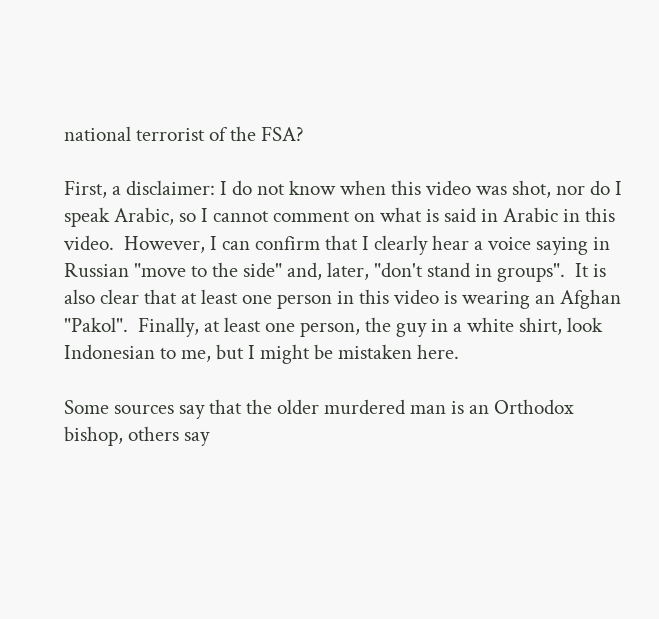national terrorist of the FSA?

First, a disclaimer: I do not know when this video was shot, nor do I speak Arabic, so I cannot comment on what is said in Arabic in this video.  However, I can confirm that I clearly hear a voice saying in Russian "move to the side" and, later, "don't stand in groups".  It is also clear that at least one person in this video is wearing an Afghan "Pakol".  Finally, at least one person, the guy in a white shirt, look Indonesian to me, but I might be mistaken here.

Some sources say that the older murdered man is an Orthodox bishop, others say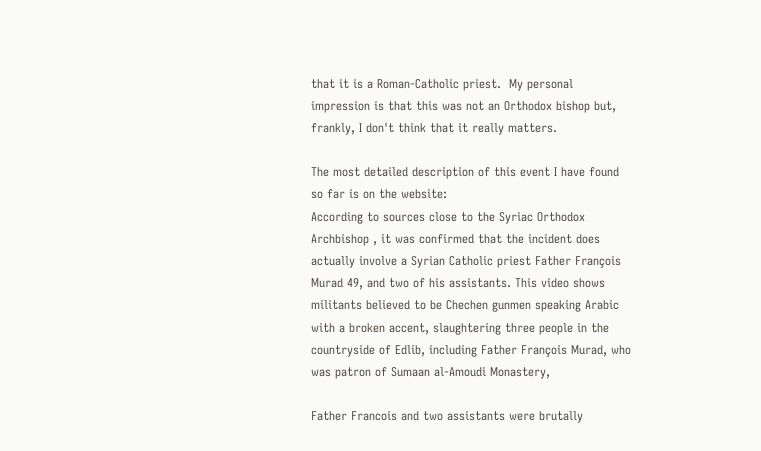that it is a Roman-Catholic priest.  My personal impression is that this was not an Orthodox bishop but, frankly, I don't think that it really matters.

The most detailed description of this event I have found so far is on the website:
According to sources close to the Syriac Orthodox Archbishop , it was confirmed that the incident does actually involve a Syrian Catholic priest Father François Murad 49, and two of his assistants. This video shows militants believed to be Chechen gunmen speaking Arabic with a broken accent, slaughtering three people in the countryside of Edlib, including Father François Murad, who was patron of Sumaan al-Amoudi Monastery,

Father Francois and two assistants were brutally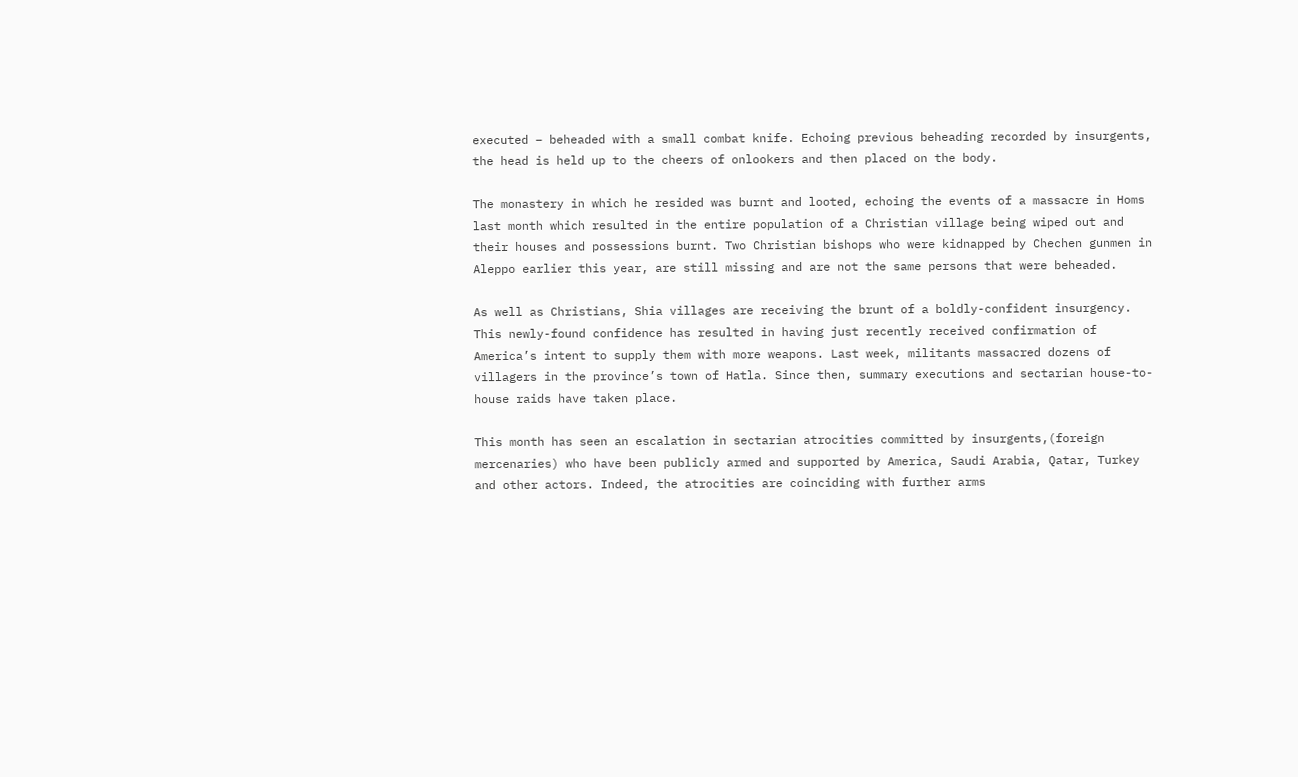executed – beheaded with a small combat knife. Echoing previous beheading recorded by insurgents, the head is held up to the cheers of onlookers and then placed on the body.

The monastery in which he resided was burnt and looted, echoing the events of a massacre in Homs last month which resulted in the entire population of a Christian village being wiped out and their houses and possessions burnt. Two Christian bishops who were kidnapped by Chechen gunmen in Aleppo earlier this year, are still missing and are not the same persons that were beheaded.

As well as Christians, Shia villages are receiving the brunt of a boldly-confident insurgency. This newly-found confidence has resulted in having just recently received confirmation of America’s intent to supply them with more weapons. Last week, militants massacred dozens of villagers in the province’s town of Hatla. Since then, summary executions and sectarian house-to-house raids have taken place.

This month has seen an escalation in sectarian atrocities committed by insurgents,(foreign mercenaries) who have been publicly armed and supported by America, Saudi Arabia, Qatar, Turkey and other actors. Indeed, the atrocities are coinciding with further arms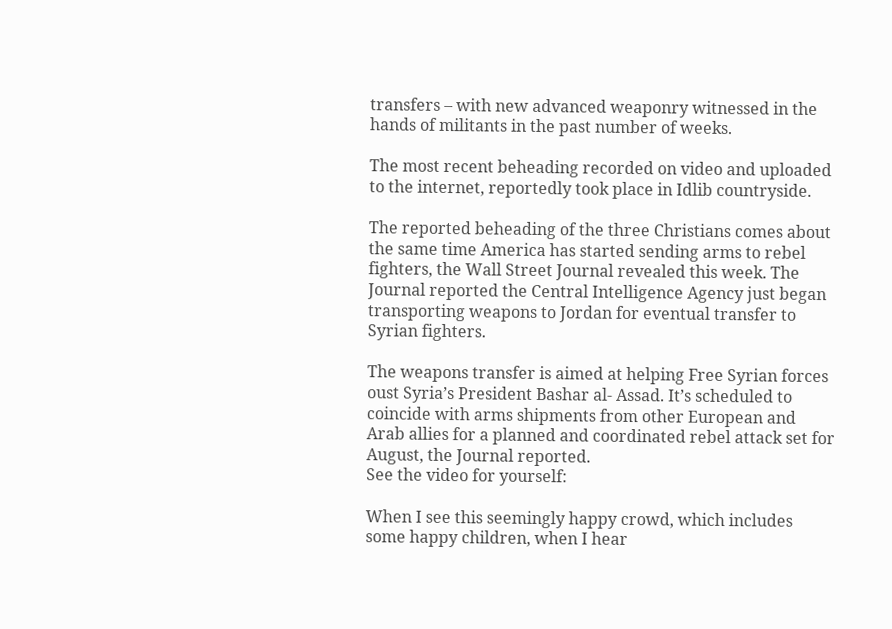transfers – with new advanced weaponry witnessed in the hands of militants in the past number of weeks.

The most recent beheading recorded on video and uploaded to the internet, reportedly took place in Idlib countryside.

The reported beheading of the three Christians comes about the same time America has started sending arms to rebel fighters, the Wall Street Journal revealed this week. The Journal reported the Central Intelligence Agency just began transporting weapons to Jordan for eventual transfer to Syrian fighters.

The weapons transfer is aimed at helping Free Syrian forces oust Syria’s President Bashar al- Assad. It’s scheduled to coincide with arms shipments from other European and Arab allies for a planned and coordinated rebel attack set for August, the Journal reported.
See the video for yourself:

When I see this seemingly happy crowd, which includes some happy children, when I hear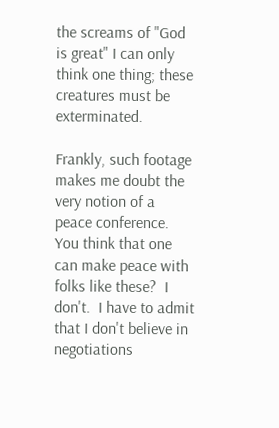the screams of "God is great" I can only think one thing; these creatures must be exterminated.

Frankly, such footage makes me doubt the very notion of a peace conference.  You think that one can make peace with folks like these?  I don't.  I have to admit that I don't believe in negotiations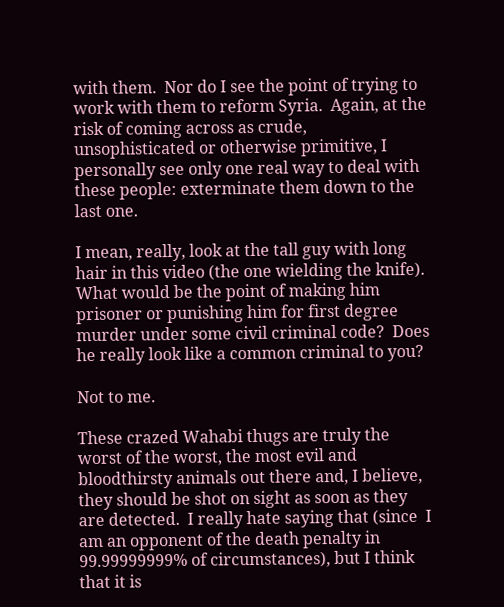with them.  Nor do I see the point of trying to work with them to reform Syria.  Again, at the risk of coming across as crude, unsophisticated or otherwise primitive, I personally see only one real way to deal with these people: exterminate them down to the last one.

I mean, really, look at the tall guy with long hair in this video (the one wielding the knife).  What would be the point of making him prisoner or punishing him for first degree murder under some civil criminal code?  Does he really look like a common criminal to you?

Not to me.

These crazed Wahabi thugs are truly the worst of the worst, the most evil and bloodthirsty animals out there and, I believe, they should be shot on sight as soon as they are detected.  I really hate saying that (since  I am an opponent of the death penalty in 99.99999999% of circumstances), but I think that it is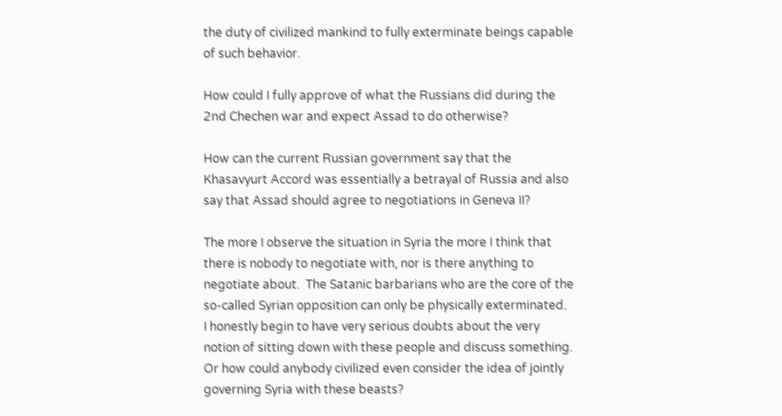the duty of civilized mankind to fully exterminate beings capable of such behavior.

How could I fully approve of what the Russians did during the 2nd Chechen war and expect Assad to do otherwise?

How can the current Russian government say that the Khasavyurt Accord was essentially a betrayal of Russia and also say that Assad should agree to negotiations in Geneva II?

The more I observe the situation in Syria the more I think that there is nobody to negotiate with, nor is there anything to negotiate about.  The Satanic barbarians who are the core of the so-called Syrian opposition can only be physically exterminated.  I honestly begin to have very serious doubts about the very notion of sitting down with these people and discuss something.  Or how could anybody civilized even consider the idea of jointly governing Syria with these beasts?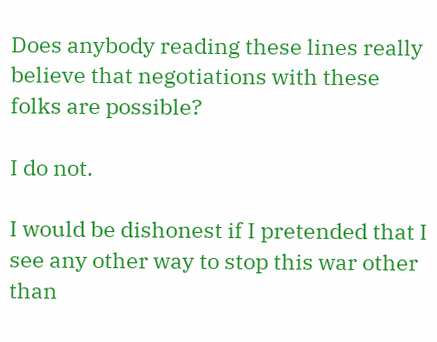Does anybody reading these lines really believe that negotiations with these folks are possible?

I do not.

I would be dishonest if I pretended that I see any other way to stop this war other than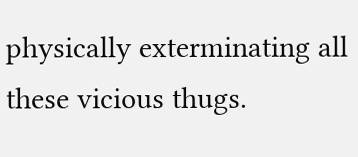physically exterminating all these vicious thugs.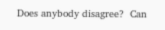Does anybody disagree?  Can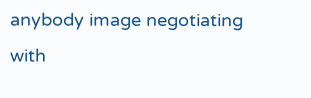anybody image negotiating with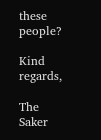these people?

Kind regards,

The Saker